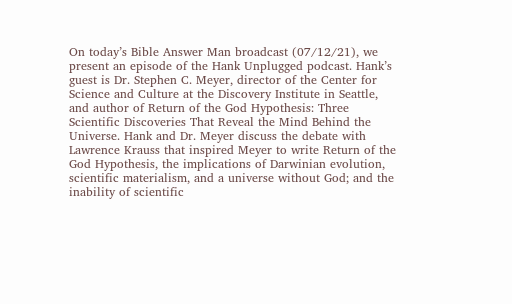On today’s Bible Answer Man broadcast (07/12/21), we present an episode of the Hank Unplugged podcast. Hank’s guest is Dr. Stephen C. Meyer, director of the Center for Science and Culture at the Discovery Institute in Seattle, and author of Return of the God Hypothesis: Three Scientific Discoveries That Reveal the Mind Behind the Universe. Hank and Dr. Meyer discuss the debate with Lawrence Krauss that inspired Meyer to write Return of the God Hypothesis, the implications of Darwinian evolution, scientific materialism, and a universe without God; and the inability of scientific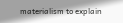materialism to explain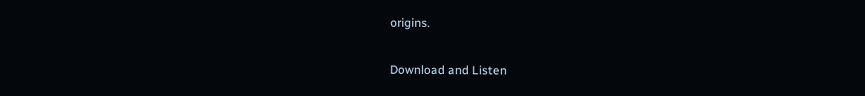origins.

Download and Listen